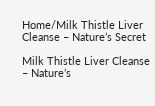Home/Milk Thistle Liver Cleanse – Nature’s Secret

Milk Thistle Liver Cleanse – Nature’s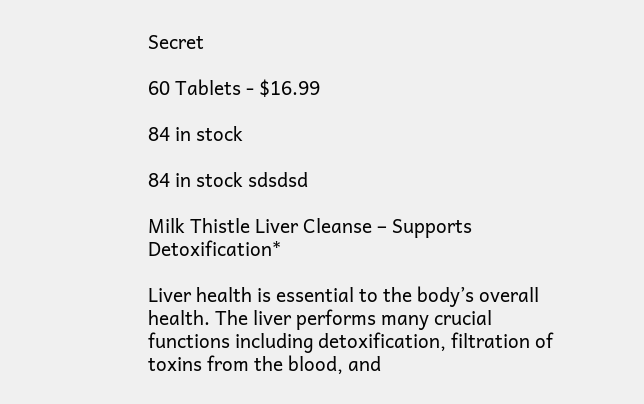Secret

60 Tablets - $16.99

84 in stock

84 in stock sdsdsd

Milk Thistle Liver Cleanse – Supports Detoxification*

Liver health is essential to the body’s overall health. The liver performs many crucial functions including detoxification, filtration of toxins from the blood, and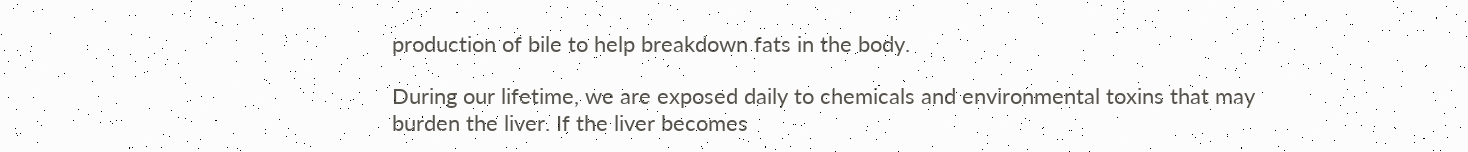production of bile to help breakdown fats in the body.

During our lifetime, we are exposed daily to chemicals and environmental toxins that may burden the liver. If the liver becomes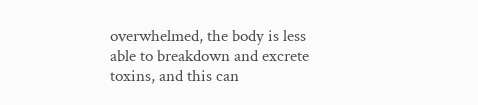overwhelmed, the body is less able to breakdown and excrete toxins, and this can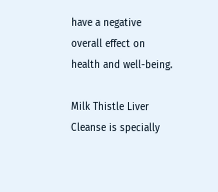have a negative overall effect on health and well-being.

Milk Thistle Liver Cleanse is specially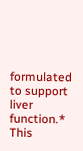formulated to support liver function.* This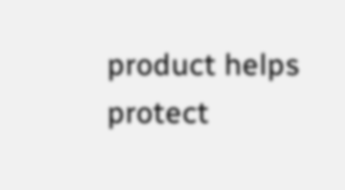product helps protect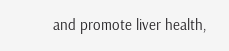and promote liver health,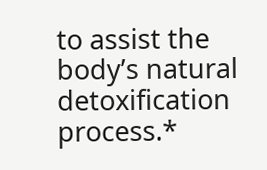to assist the body’s natural detoxification process.*